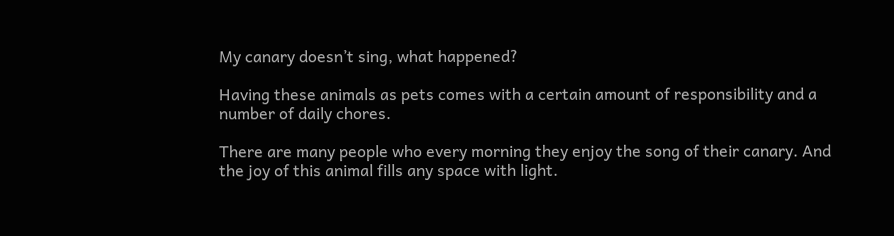My canary doesn’t sing, what happened?

Having these animals as pets comes with a certain amount of responsibility and a number of daily chores.

There are many people who every morning they enjoy the song of their canary. And the joy of this animal fills any space with light.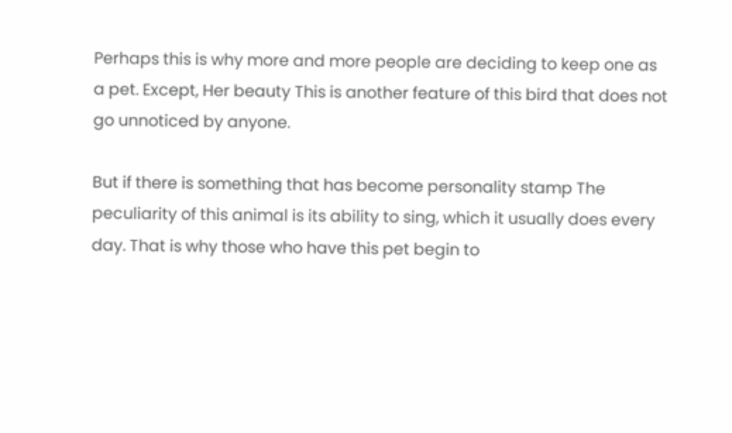Perhaps this is why more and more people are deciding to keep one as a pet. Except, Her beauty This is another feature of this bird that does not go unnoticed by anyone.

But if there is something that has become personality stamp The peculiarity of this animal is its ability to sing, which it usually does every day. That is why those who have this pet begin to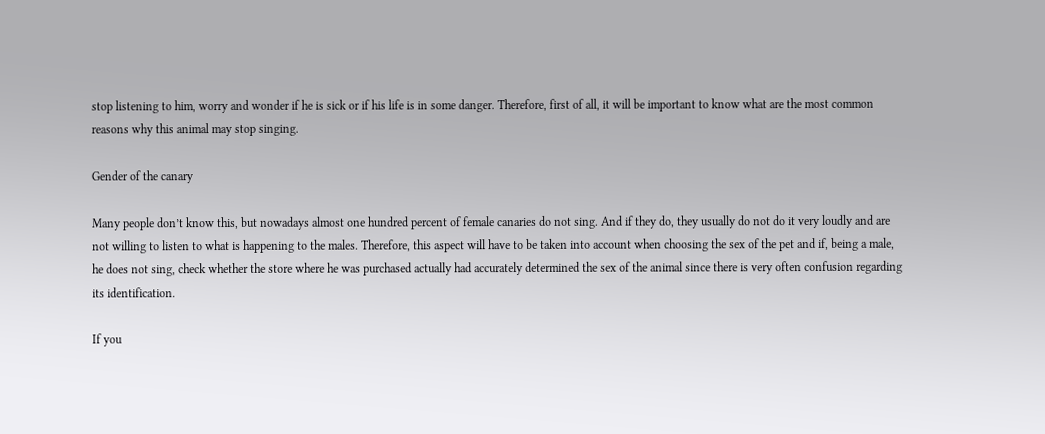stop listening to him, worry and wonder if he is sick or if his life is in some danger. Therefore, first of all, it will be important to know what are the most common reasons why this animal may stop singing.

Gender of the canary

Many people don’t know this, but nowadays almost one hundred percent of female canaries do not sing. And if they do, they usually do not do it very loudly and are not willing to listen to what is happening to the males. Therefore, this aspect will have to be taken into account when choosing the sex of the pet and if, being a male, he does not sing, check whether the store where he was purchased actually had accurately determined the sex of the animal since there is very often confusion regarding its identification.

If you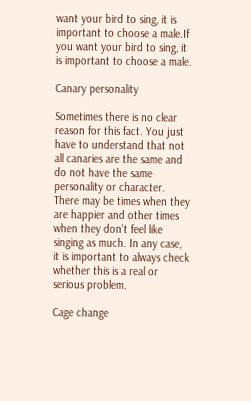want your bird to sing, it is important to choose a male.If you want your bird to sing, it is important to choose a male.

Canary personality

Sometimes there is no clear reason for this fact. You just have to understand that not all canaries are the same and do not have the same personality or character. There may be times when they are happier and other times when they don’t feel like singing as much. In any case, it is important to always check whether this is a real or serious problem.

Cage change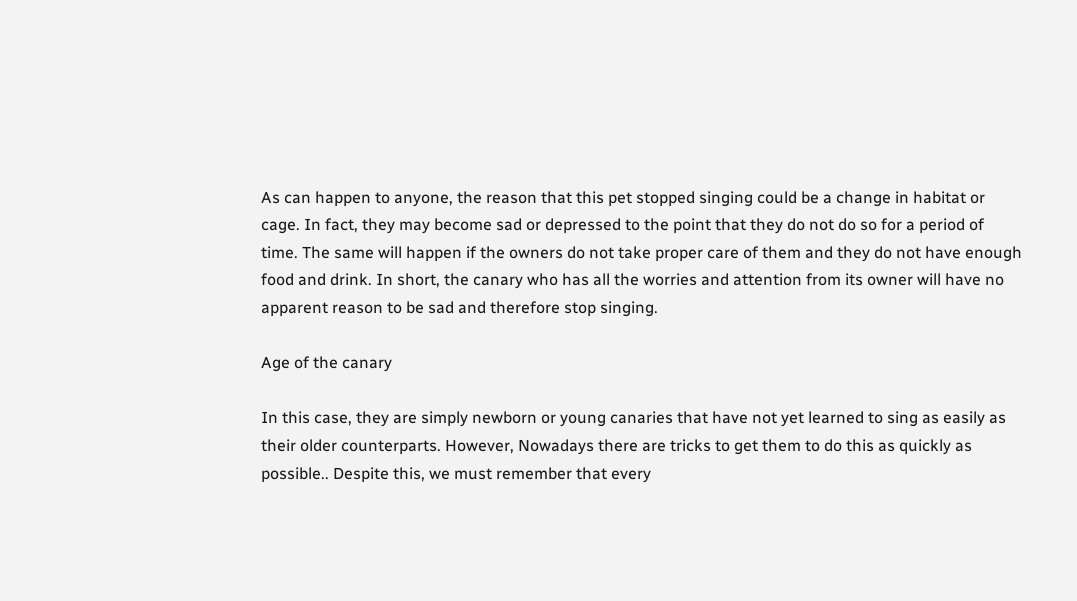As can happen to anyone, the reason that this pet stopped singing could be a change in habitat or cage. In fact, they may become sad or depressed to the point that they do not do so for a period of time. The same will happen if the owners do not take proper care of them and they do not have enough food and drink. In short, the canary who has all the worries and attention from its owner will have no apparent reason to be sad and therefore stop singing.

Age of the canary

In this case, they are simply newborn or young canaries that have not yet learned to sing as easily as their older counterparts. However, Nowadays there are tricks to get them to do this as quickly as possible.. Despite this, we must remember that every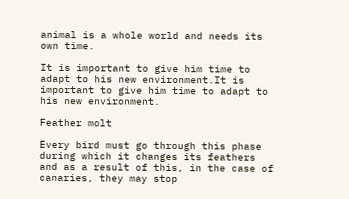animal is a whole world and needs its own time.

It is important to give him time to adapt to his new environment.It is important to give him time to adapt to his new environment.

Feather molt

Every bird must go through this phase during which it changes its feathers and as a result of this, in the case of canaries, they may stop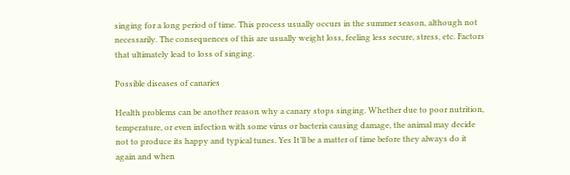singing for a long period of time. This process usually occurs in the summer season, although not necessarily. The consequences of this are usually weight loss, feeling less secure, stress, etc. Factors that ultimately lead to loss of singing.

Possible diseases of canaries

Health problems can be another reason why a canary stops singing. Whether due to poor nutrition, temperature, or even infection with some virus or bacteria causing damage, the animal may decide not to produce its happy and typical tunes. Yes It’ll be a matter of time before they always do it again and when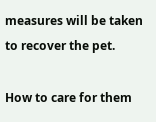measures will be taken to recover the pet.

How to care for them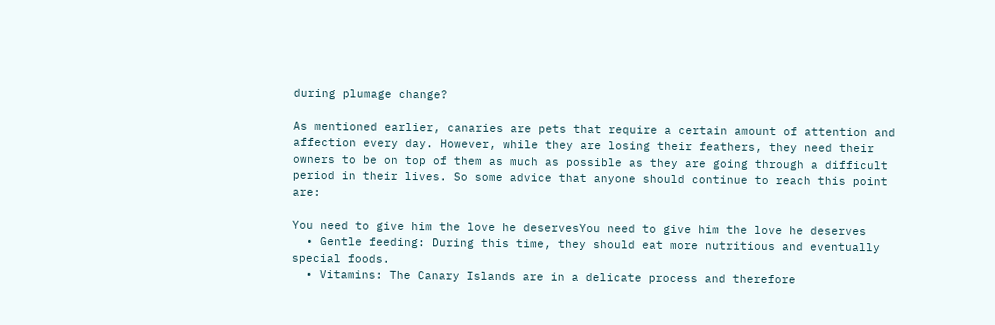during plumage change?

As mentioned earlier, canaries are pets that require a certain amount of attention and affection every day. However, while they are losing their feathers, they need their owners to be on top of them as much as possible as they are going through a difficult period in their lives. So some advice that anyone should continue to reach this point are:

You need to give him the love he deservesYou need to give him the love he deserves
  • Gentle feeding: During this time, they should eat more nutritious and eventually special foods.
  • Vitamins: The Canary Islands are in a delicate process and therefore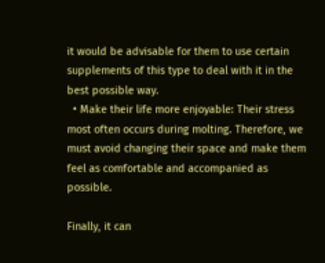it would be advisable for them to use certain supplements of this type to deal with it in the best possible way.
  • Make their life more enjoyable: Their stress most often occurs during molting. Therefore, we must avoid changing their space and make them feel as comfortable and accompanied as possible.

Finally, it can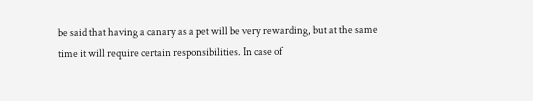be said that having a canary as a pet will be very rewarding, but at the same time it will require certain responsibilities. In case of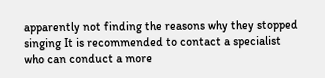apparently not finding the reasons why they stopped singing It is recommended to contact a specialist who can conduct a more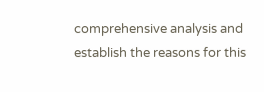comprehensive analysis and establish the reasons for this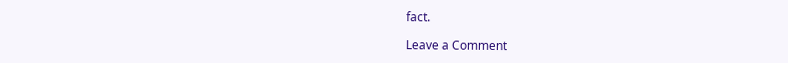fact.

Leave a Comment